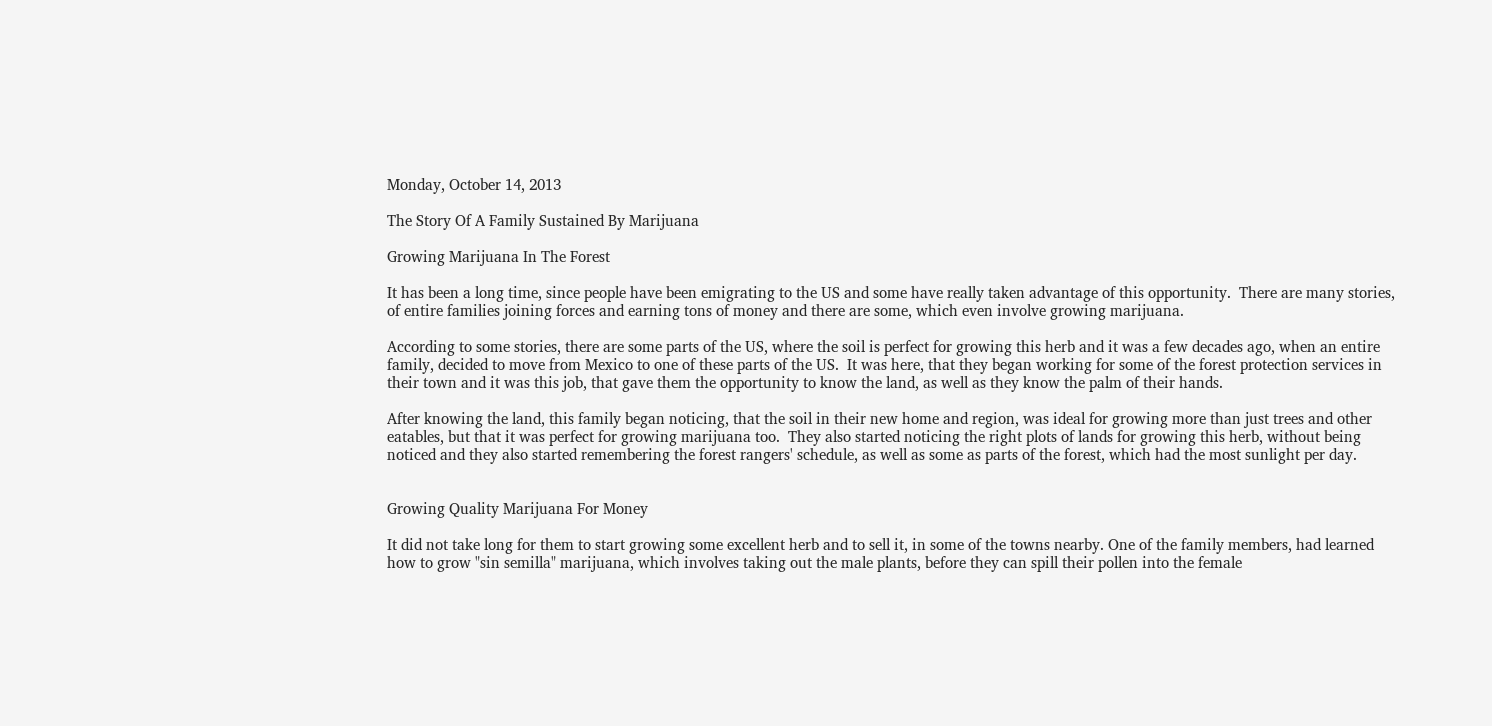Monday, October 14, 2013

The Story Of A Family Sustained By Marijuana

Growing Marijuana In The Forest

It has been a long time, since people have been emigrating to the US and some have really taken advantage of this opportunity.  There are many stories, of entire families joining forces and earning tons of money and there are some, which even involve growing marijuana.

According to some stories, there are some parts of the US, where the soil is perfect for growing this herb and it was a few decades ago, when an entire family, decided to move from Mexico to one of these parts of the US.  It was here, that they began working for some of the forest protection services in their town and it was this job, that gave them the opportunity to know the land, as well as they know the palm of their hands.

After knowing the land, this family began noticing, that the soil in their new home and region, was ideal for growing more than just trees and other eatables, but that it was perfect for growing marijuana too.  They also started noticing the right plots of lands for growing this herb, without being noticed and they also started remembering the forest rangers' schedule, as well as some as parts of the forest, which had the most sunlight per day.


Growing Quality Marijuana For Money

It did not take long for them to start growing some excellent herb and to sell it, in some of the towns nearby. One of the family members, had learned how to grow "sin semilla" marijuana, which involves taking out the male plants, before they can spill their pollen into the female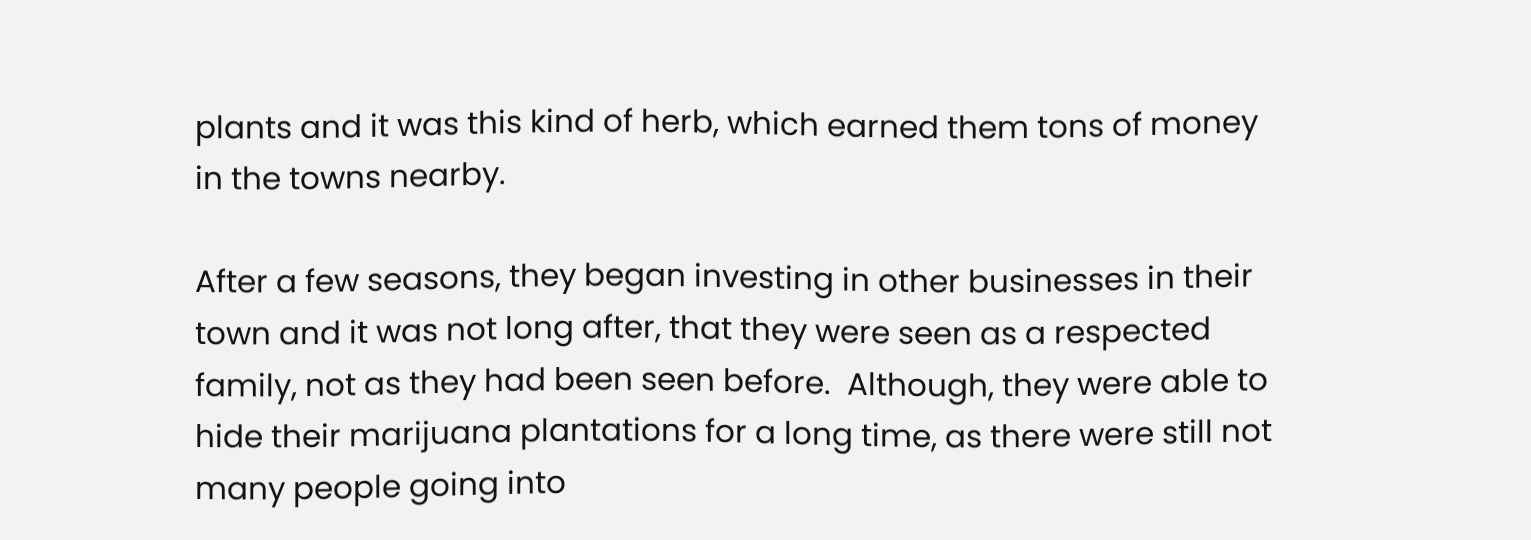plants and it was this kind of herb, which earned them tons of money in the towns nearby.

After a few seasons, they began investing in other businesses in their town and it was not long after, that they were seen as a respected family, not as they had been seen before.  Although, they were able to hide their marijuana plantations for a long time, as there were still not many people going into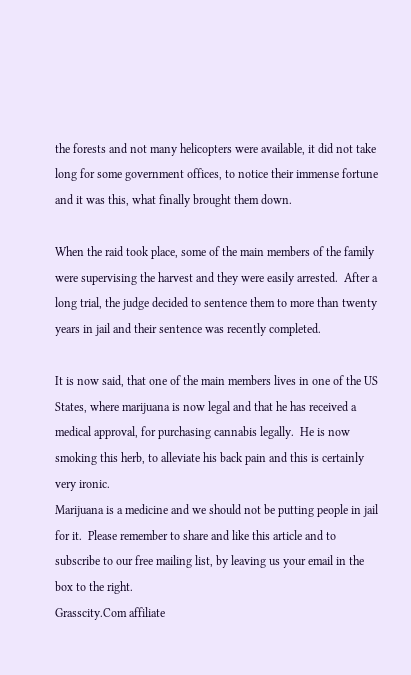the forests and not many helicopters were available, it did not take long for some government offices, to notice their immense fortune and it was this, what finally brought them down.

When the raid took place, some of the main members of the family were supervising the harvest and they were easily arrested.  After a long trial, the judge decided to sentence them to more than twenty years in jail and their sentence was recently completed.

It is now said, that one of the main members lives in one of the US States, where marijuana is now legal and that he has received a medical approval, for purchasing cannabis legally.  He is now smoking this herb, to alleviate his back pain and this is certainly very ironic.
Marijuana is a medicine and we should not be putting people in jail for it.  Please remember to share and like this article and to subscribe to our free mailing list, by leaving us your email in the box to the right.
Grasscity.Com affiliate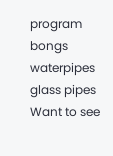program bongs waterpipes glass pipes
Want to see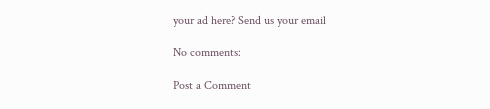your ad here? Send us your email

No comments:

Post a Comment